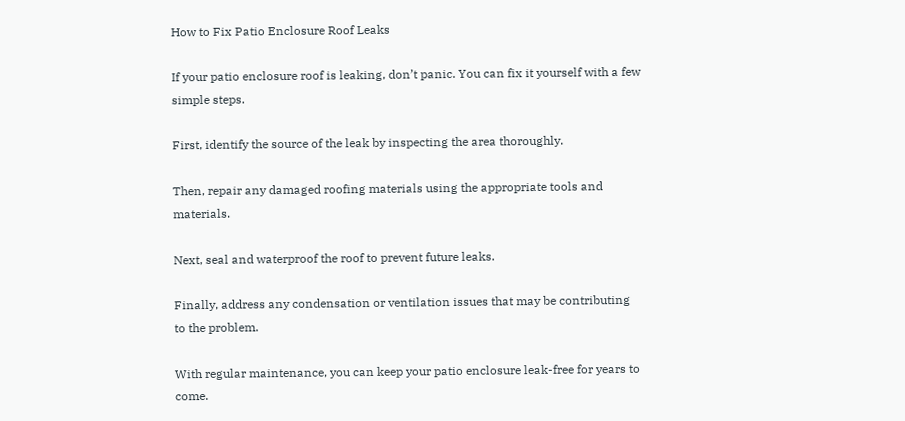How to Fix Patio Enclosure Roof Leaks

If your patio enclosure roof is leaking, don’t panic. You can fix it yourself with a few simple steps.

First, identify the source of the leak by inspecting the area thoroughly.

Then, repair any damaged roofing materials using the appropriate tools and materials.

Next, seal and waterproof the roof to prevent future leaks.

Finally, address any condensation or ventilation issues that may be contributing to the problem.

With regular maintenance, you can keep your patio enclosure leak-free for years to come.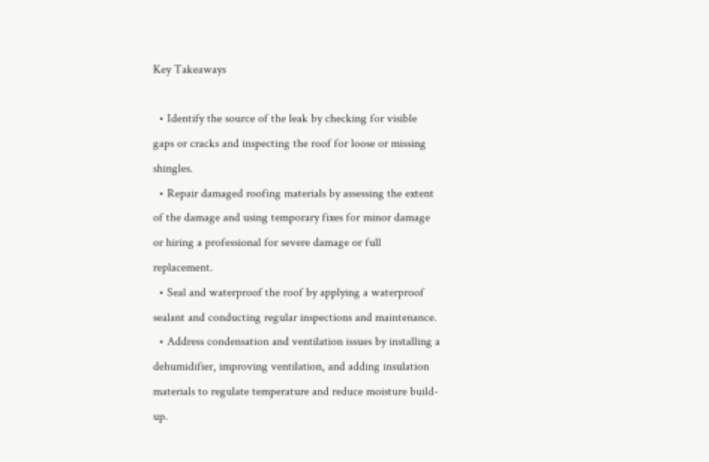Key Takeaways

  • Identify the source of the leak by checking for visible gaps or cracks and inspecting the roof for loose or missing shingles.
  • Repair damaged roofing materials by assessing the extent of the damage and using temporary fixes for minor damage or hiring a professional for severe damage or full replacement.
  • Seal and waterproof the roof by applying a waterproof sealant and conducting regular inspections and maintenance.
  • Address condensation and ventilation issues by installing a dehumidifier, improving ventilation, and adding insulation materials to regulate temperature and reduce moisture build-up.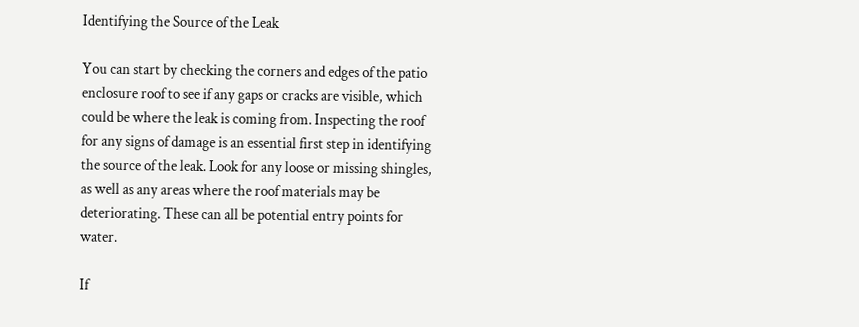Identifying the Source of the Leak

You can start by checking the corners and edges of the patio enclosure roof to see if any gaps or cracks are visible, which could be where the leak is coming from. Inspecting the roof for any signs of damage is an essential first step in identifying the source of the leak. Look for any loose or missing shingles, as well as any areas where the roof materials may be deteriorating. These can all be potential entry points for water.

If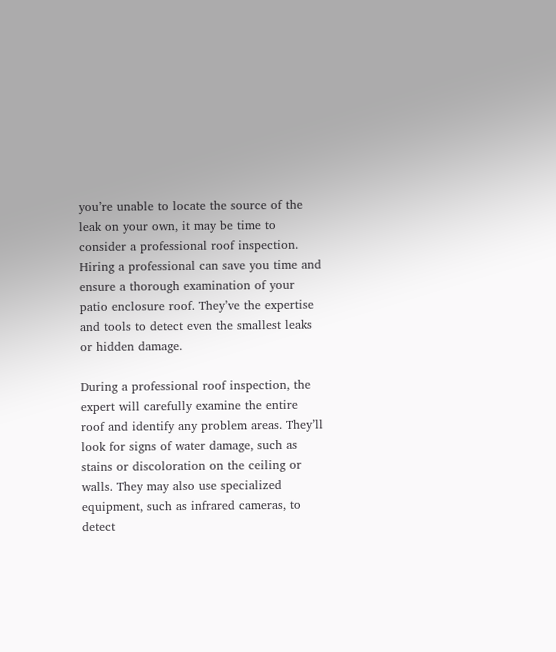you’re unable to locate the source of the leak on your own, it may be time to consider a professional roof inspection. Hiring a professional can save you time and ensure a thorough examination of your patio enclosure roof. They’ve the expertise and tools to detect even the smallest leaks or hidden damage.

During a professional roof inspection, the expert will carefully examine the entire roof and identify any problem areas. They’ll look for signs of water damage, such as stains or discoloration on the ceiling or walls. They may also use specialized equipment, such as infrared cameras, to detect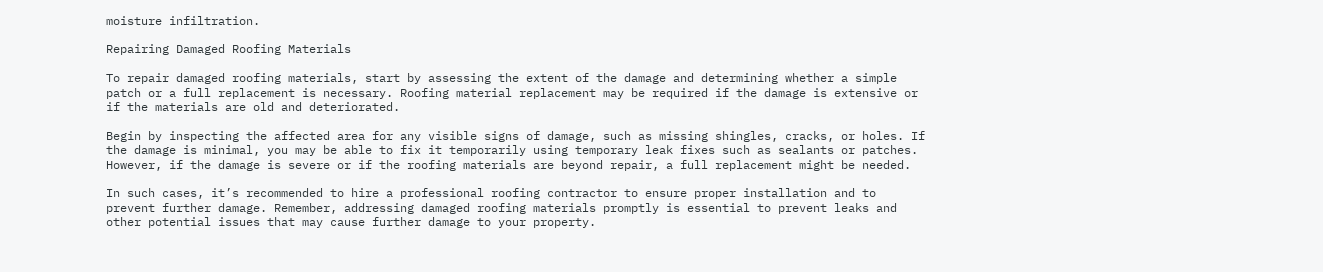moisture infiltration.

Repairing Damaged Roofing Materials

To repair damaged roofing materials, start by assessing the extent of the damage and determining whether a simple patch or a full replacement is necessary. Roofing material replacement may be required if the damage is extensive or if the materials are old and deteriorated.

Begin by inspecting the affected area for any visible signs of damage, such as missing shingles, cracks, or holes. If the damage is minimal, you may be able to fix it temporarily using temporary leak fixes such as sealants or patches. However, if the damage is severe or if the roofing materials are beyond repair, a full replacement might be needed.

In such cases, it’s recommended to hire a professional roofing contractor to ensure proper installation and to prevent further damage. Remember, addressing damaged roofing materials promptly is essential to prevent leaks and other potential issues that may cause further damage to your property.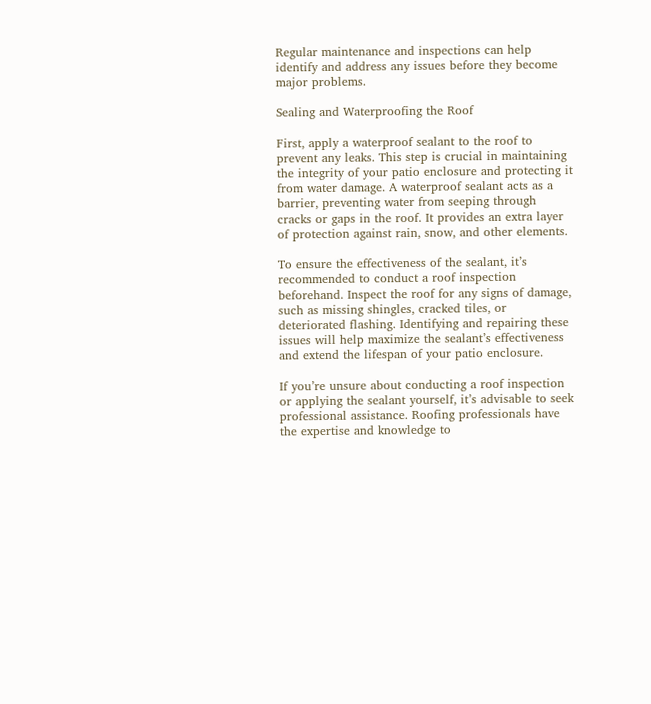Regular maintenance and inspections can help identify and address any issues before they become major problems.

Sealing and Waterproofing the Roof

First, apply a waterproof sealant to the roof to prevent any leaks. This step is crucial in maintaining the integrity of your patio enclosure and protecting it from water damage. A waterproof sealant acts as a barrier, preventing water from seeping through cracks or gaps in the roof. It provides an extra layer of protection against rain, snow, and other elements.

To ensure the effectiveness of the sealant, it’s recommended to conduct a roof inspection beforehand. Inspect the roof for any signs of damage, such as missing shingles, cracked tiles, or deteriorated flashing. Identifying and repairing these issues will help maximize the sealant’s effectiveness and extend the lifespan of your patio enclosure.

If you’re unsure about conducting a roof inspection or applying the sealant yourself, it’s advisable to seek professional assistance. Roofing professionals have the expertise and knowledge to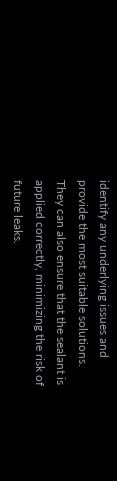identify any underlying issues and provide the most suitable solutions. They can also ensure that the sealant is applied correctly, minimizing the risk of future leaks.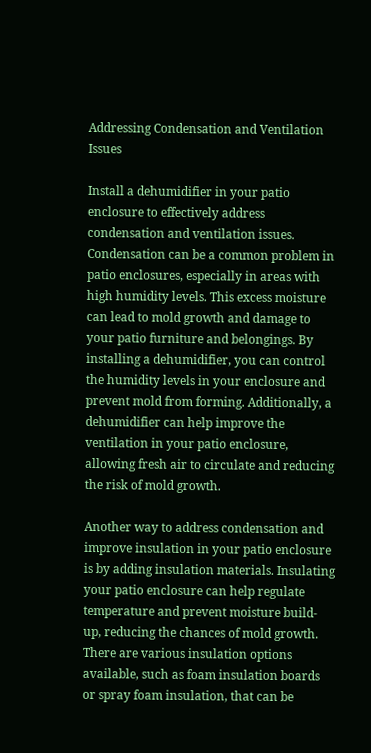Addressing Condensation and Ventilation Issues

Install a dehumidifier in your patio enclosure to effectively address condensation and ventilation issues. Condensation can be a common problem in patio enclosures, especially in areas with high humidity levels. This excess moisture can lead to mold growth and damage to your patio furniture and belongings. By installing a dehumidifier, you can control the humidity levels in your enclosure and prevent mold from forming. Additionally, a dehumidifier can help improve the ventilation in your patio enclosure, allowing fresh air to circulate and reducing the risk of mold growth.

Another way to address condensation and improve insulation in your patio enclosure is by adding insulation materials. Insulating your patio enclosure can help regulate temperature and prevent moisture build-up, reducing the chances of mold growth. There are various insulation options available, such as foam insulation boards or spray foam insulation, that can be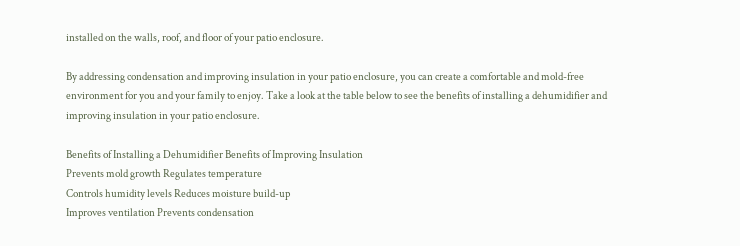installed on the walls, roof, and floor of your patio enclosure.

By addressing condensation and improving insulation in your patio enclosure, you can create a comfortable and mold-free environment for you and your family to enjoy. Take a look at the table below to see the benefits of installing a dehumidifier and improving insulation in your patio enclosure.

Benefits of Installing a Dehumidifier Benefits of Improving Insulation
Prevents mold growth Regulates temperature
Controls humidity levels Reduces moisture build-up
Improves ventilation Prevents condensation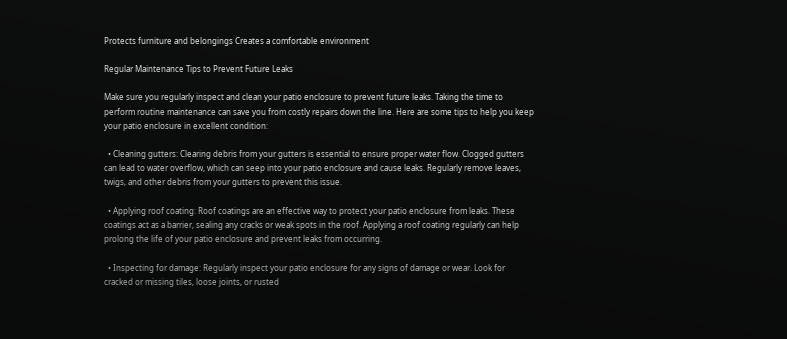Protects furniture and belongings Creates a comfortable environment

Regular Maintenance Tips to Prevent Future Leaks

Make sure you regularly inspect and clean your patio enclosure to prevent future leaks. Taking the time to perform routine maintenance can save you from costly repairs down the line. Here are some tips to help you keep your patio enclosure in excellent condition:

  • Cleaning gutters: Clearing debris from your gutters is essential to ensure proper water flow. Clogged gutters can lead to water overflow, which can seep into your patio enclosure and cause leaks. Regularly remove leaves, twigs, and other debris from your gutters to prevent this issue.

  • Applying roof coating: Roof coatings are an effective way to protect your patio enclosure from leaks. These coatings act as a barrier, sealing any cracks or weak spots in the roof. Applying a roof coating regularly can help prolong the life of your patio enclosure and prevent leaks from occurring.

  • Inspecting for damage: Regularly inspect your patio enclosure for any signs of damage or wear. Look for cracked or missing tiles, loose joints, or rusted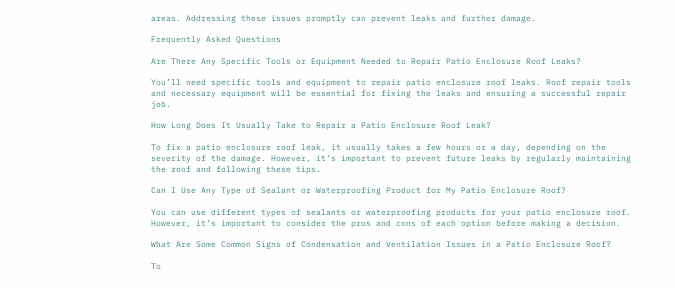areas. Addressing these issues promptly can prevent leaks and further damage.

Frequently Asked Questions

Are There Any Specific Tools or Equipment Needed to Repair Patio Enclosure Roof Leaks?

You’ll need specific tools and equipment to repair patio enclosure roof leaks. Roof repair tools and necessary equipment will be essential for fixing the leaks and ensuring a successful repair job.

How Long Does It Usually Take to Repair a Patio Enclosure Roof Leak?

To fix a patio enclosure roof leak, it usually takes a few hours or a day, depending on the severity of the damage. However, it’s important to prevent future leaks by regularly maintaining the roof and following these tips.

Can I Use Any Type of Sealant or Waterproofing Product for My Patio Enclosure Roof?

You can use different types of sealants or waterproofing products for your patio enclosure roof. However, it’s important to consider the pros and cons of each option before making a decision.

What Are Some Common Signs of Condensation and Ventilation Issues in a Patio Enclosure Roof?

To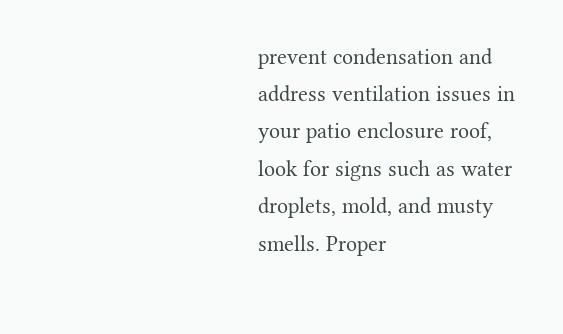prevent condensation and address ventilation issues in your patio enclosure roof, look for signs such as water droplets, mold, and musty smells. Proper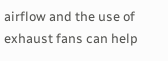airflow and the use of exhaust fans can help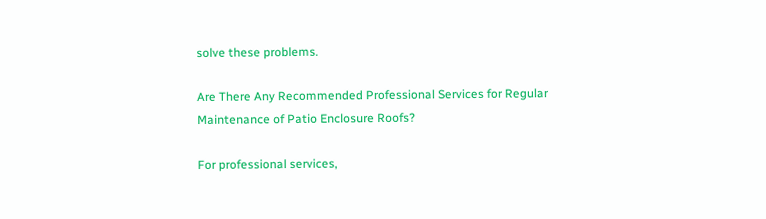solve these problems.

Are There Any Recommended Professional Services for Regular Maintenance of Patio Enclosure Roofs?

For professional services,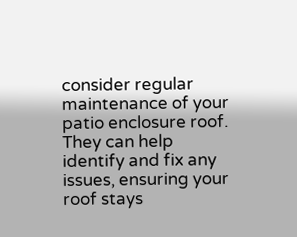consider regular maintenance of your patio enclosure roof. They can help identify and fix any issues, ensuring your roof stays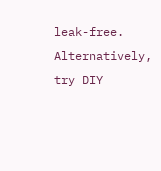leak-free. Alternatively, try DIY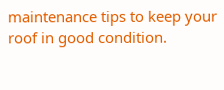maintenance tips to keep your roof in good condition.